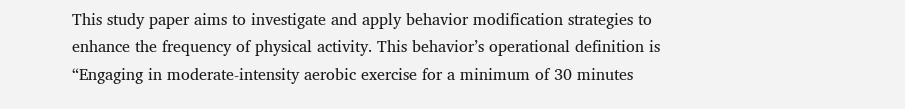This study paper aims to investigate and apply behavior modification strategies to enhance the frequency of physical activity. This behavior’s operational definition is “Engaging in moderate-intensity aerobic exercise for a minimum of 30 minutes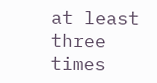at least three times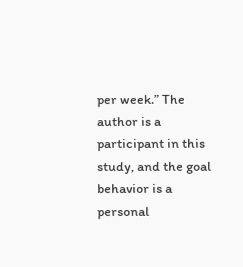per week.” The author is a participant in this study, and the goal behavior is a personal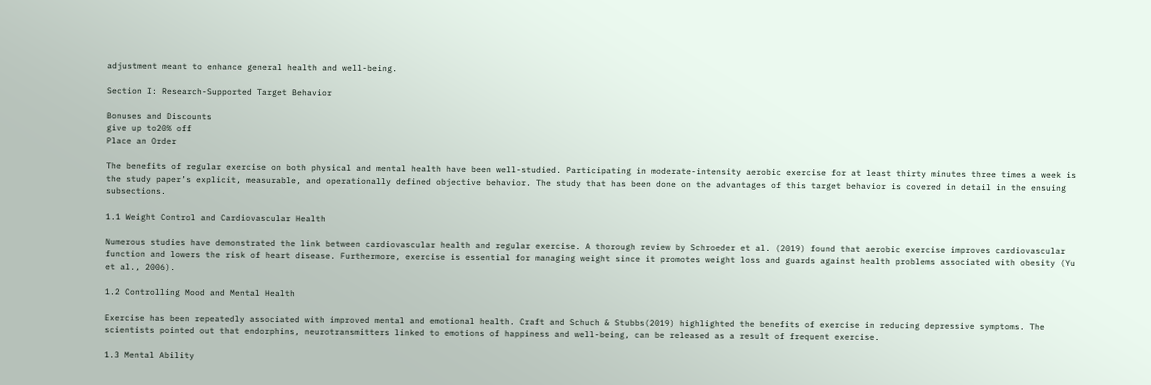adjustment meant to enhance general health and well-being.

Section I: Research-Supported Target Behavior

Bonuses and Discounts
give up to20% off
Place an Order

The benefits of regular exercise on both physical and mental health have been well-studied. Participating in moderate-intensity aerobic exercise for at least thirty minutes three times a week is the study paper’s explicit, measurable, and operationally defined objective behavior. The study that has been done on the advantages of this target behavior is covered in detail in the ensuing subsections.

1.1 Weight Control and Cardiovascular Health

Numerous studies have demonstrated the link between cardiovascular health and regular exercise. A thorough review by Schroeder et al. (2019) found that aerobic exercise improves cardiovascular function and lowers the risk of heart disease. Furthermore, exercise is essential for managing weight since it promotes weight loss and guards against health problems associated with obesity (Yu et al., 2006).

1.2 Controlling Mood and Mental Health

Exercise has been repeatedly associated with improved mental and emotional health. Craft and Schuch & Stubbs(2019) highlighted the benefits of exercise in reducing depressive symptoms. The scientists pointed out that endorphins, neurotransmitters linked to emotions of happiness and well-being, can be released as a result of frequent exercise.

1.3 Mental Ability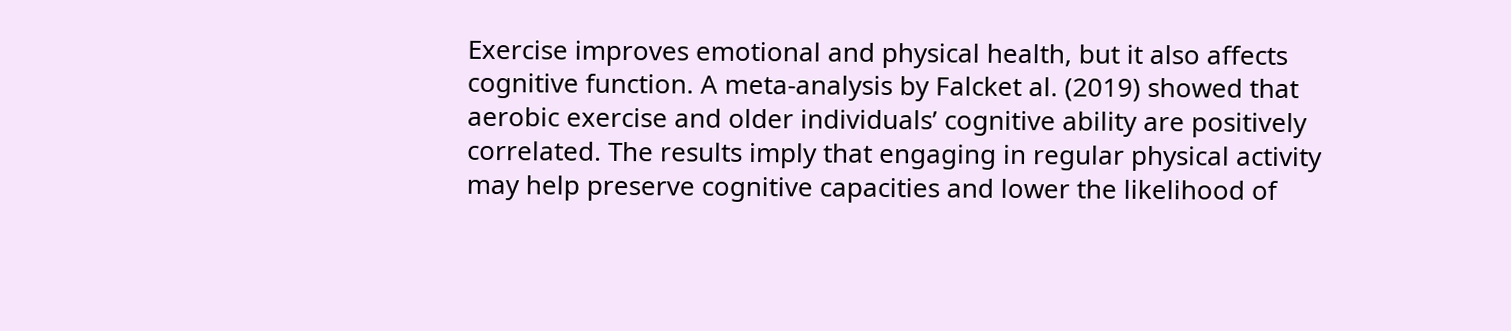Exercise improves emotional and physical health, but it also affects cognitive function. A meta-analysis by Falcket al. (2019) showed that aerobic exercise and older individuals’ cognitive ability are positively correlated. The results imply that engaging in regular physical activity may help preserve cognitive capacities and lower the likelihood of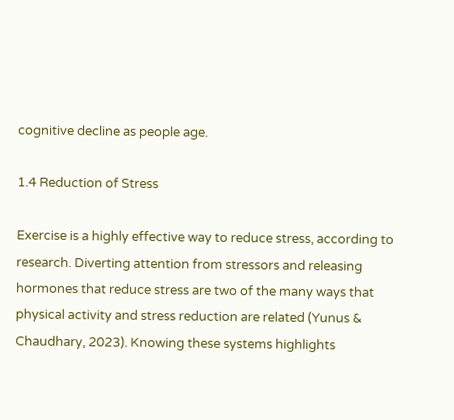cognitive decline as people age.

1.4 Reduction of Stress

Exercise is a highly effective way to reduce stress, according to research. Diverting attention from stressors and releasing hormones that reduce stress are two of the many ways that physical activity and stress reduction are related (Yunus & Chaudhary, 2023). Knowing these systems highlights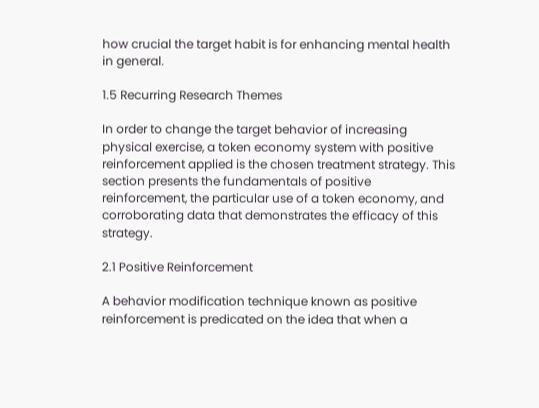how crucial the target habit is for enhancing mental health in general.

1.5 Recurring Research Themes

In order to change the target behavior of increasing physical exercise, a token economy system with positive reinforcement applied is the chosen treatment strategy. This section presents the fundamentals of positive reinforcement, the particular use of a token economy, and corroborating data that demonstrates the efficacy of this strategy.

2.1 Positive Reinforcement

A behavior modification technique known as positive reinforcement is predicated on the idea that when a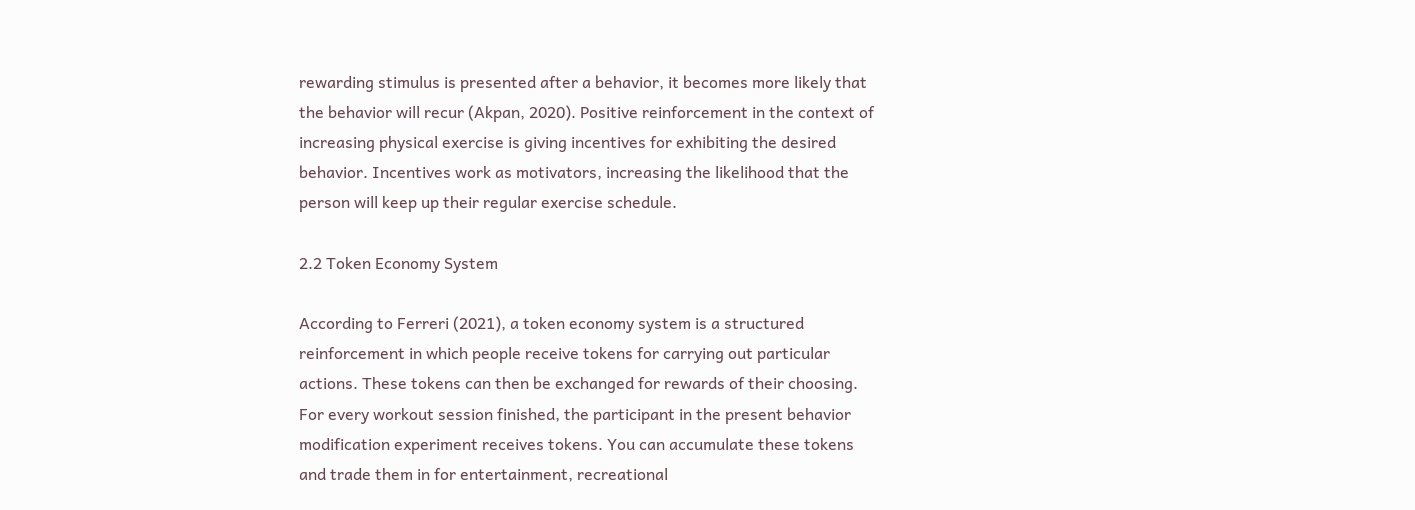rewarding stimulus is presented after a behavior, it becomes more likely that the behavior will recur (Akpan, 2020). Positive reinforcement in the context of increasing physical exercise is giving incentives for exhibiting the desired behavior. Incentives work as motivators, increasing the likelihood that the person will keep up their regular exercise schedule.

2.2 Token Economy System

According to Ferreri (2021), a token economy system is a structured reinforcement in which people receive tokens for carrying out particular actions. These tokens can then be exchanged for rewards of their choosing. For every workout session finished, the participant in the present behavior modification experiment receives tokens. You can accumulate these tokens and trade them in for entertainment, recreational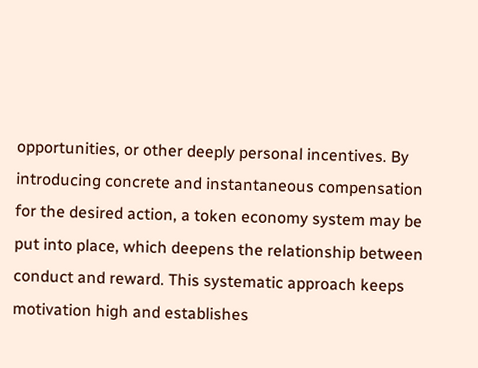opportunities, or other deeply personal incentives. By introducing concrete and instantaneous compensation for the desired action, a token economy system may be put into place, which deepens the relationship between conduct and reward. This systematic approach keeps motivation high and establishes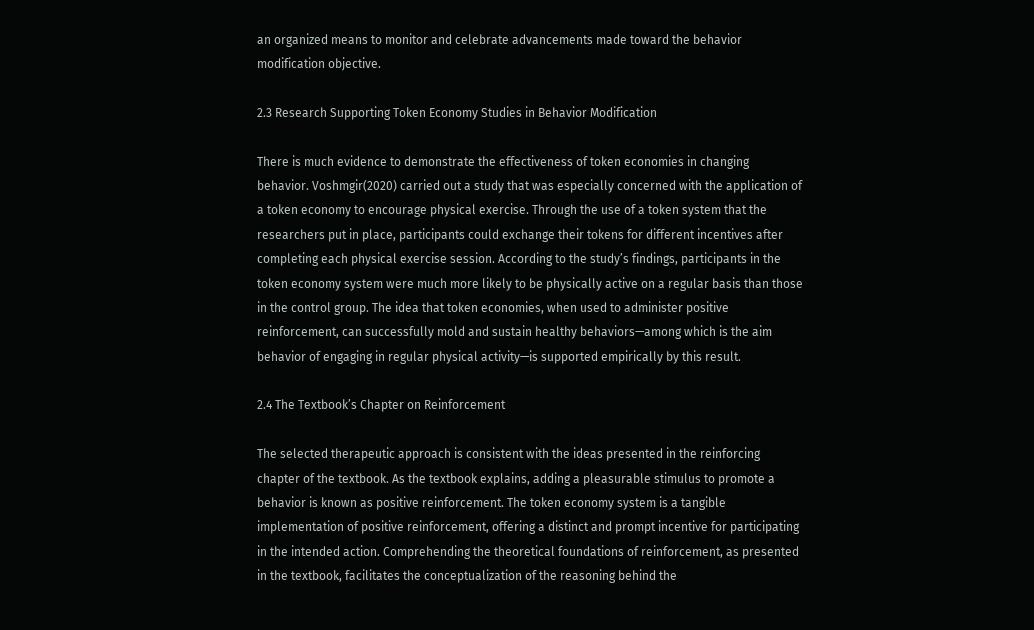an organized means to monitor and celebrate advancements made toward the behavior modification objective.

2.3 Research Supporting Token Economy Studies in Behavior Modification

There is much evidence to demonstrate the effectiveness of token economies in changing behavior. Voshmgir(2020) carried out a study that was especially concerned with the application of a token economy to encourage physical exercise. Through the use of a token system that the researchers put in place, participants could exchange their tokens for different incentives after completing each physical exercise session. According to the study’s findings, participants in the token economy system were much more likely to be physically active on a regular basis than those in the control group. The idea that token economies, when used to administer positive reinforcement, can successfully mold and sustain healthy behaviors—among which is the aim behavior of engaging in regular physical activity—is supported empirically by this result.

2.4 The Textbook’s Chapter on Reinforcement

The selected therapeutic approach is consistent with the ideas presented in the reinforcing chapter of the textbook. As the textbook explains, adding a pleasurable stimulus to promote a behavior is known as positive reinforcement. The token economy system is a tangible implementation of positive reinforcement, offering a distinct and prompt incentive for participating in the intended action. Comprehending the theoretical foundations of reinforcement, as presented in the textbook, facilitates the conceptualization of the reasoning behind the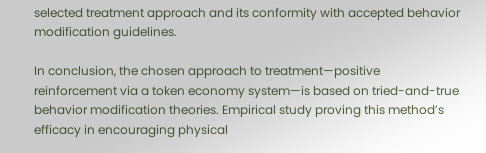selected treatment approach and its conformity with accepted behavior modification guidelines.

In conclusion, the chosen approach to treatment—positive reinforcement via a token economy system—is based on tried-and-true behavior modification theories. Empirical study proving this method’s efficacy in encouraging physical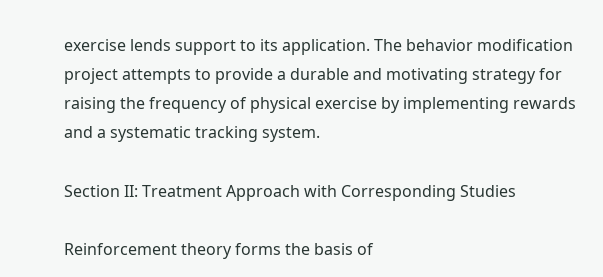exercise lends support to its application. The behavior modification project attempts to provide a durable and motivating strategy for raising the frequency of physical exercise by implementing rewards and a systematic tracking system.

Section II: Treatment Approach with Corresponding Studies

Reinforcement theory forms the basis of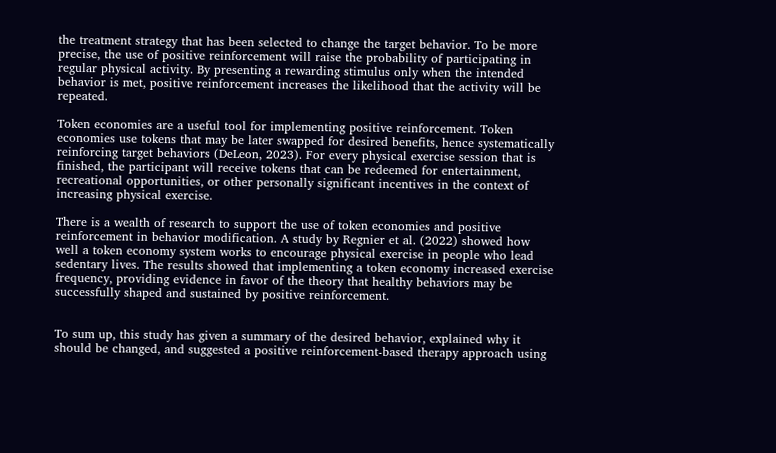the treatment strategy that has been selected to change the target behavior. To be more precise, the use of positive reinforcement will raise the probability of participating in regular physical activity. By presenting a rewarding stimulus only when the intended behavior is met, positive reinforcement increases the likelihood that the activity will be repeated.

Token economies are a useful tool for implementing positive reinforcement. Token economies use tokens that may be later swapped for desired benefits, hence systematically reinforcing target behaviors (DeLeon, 2023). For every physical exercise session that is finished, the participant will receive tokens that can be redeemed for entertainment, recreational opportunities, or other personally significant incentives in the context of increasing physical exercise.

There is a wealth of research to support the use of token economies and positive reinforcement in behavior modification. A study by Regnier et al. (2022) showed how well a token economy system works to encourage physical exercise in people who lead sedentary lives. The results showed that implementing a token economy increased exercise frequency, providing evidence in favor of the theory that healthy behaviors may be successfully shaped and sustained by positive reinforcement.


To sum up, this study has given a summary of the desired behavior, explained why it should be changed, and suggested a positive reinforcement-based therapy approach using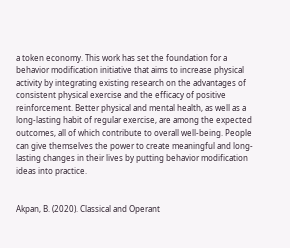a token economy. This work has set the foundation for a behavior modification initiative that aims to increase physical activity by integrating existing research on the advantages of consistent physical exercise and the efficacy of positive reinforcement. Better physical and mental health, as well as a long-lasting habit of regular exercise, are among the expected outcomes, all of which contribute to overall well-being. People can give themselves the power to create meaningful and long-lasting changes in their lives by putting behavior modification ideas into practice.


Akpan, B. (2020). Classical and Operant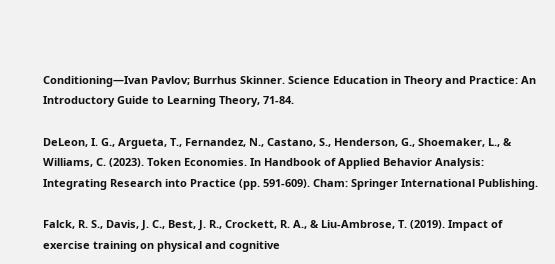Conditioning—Ivan Pavlov; Burrhus Skinner. Science Education in Theory and Practice: An Introductory Guide to Learning Theory, 71-84.

DeLeon, I. G., Argueta, T., Fernandez, N., Castano, S., Henderson, G., Shoemaker, L., & Williams, C. (2023). Token Economies. In Handbook of Applied Behavior Analysis: Integrating Research into Practice (pp. 591-609). Cham: Springer International Publishing.

Falck, R. S., Davis, J. C., Best, J. R., Crockett, R. A., & Liu-Ambrose, T. (2019). Impact of exercise training on physical and cognitive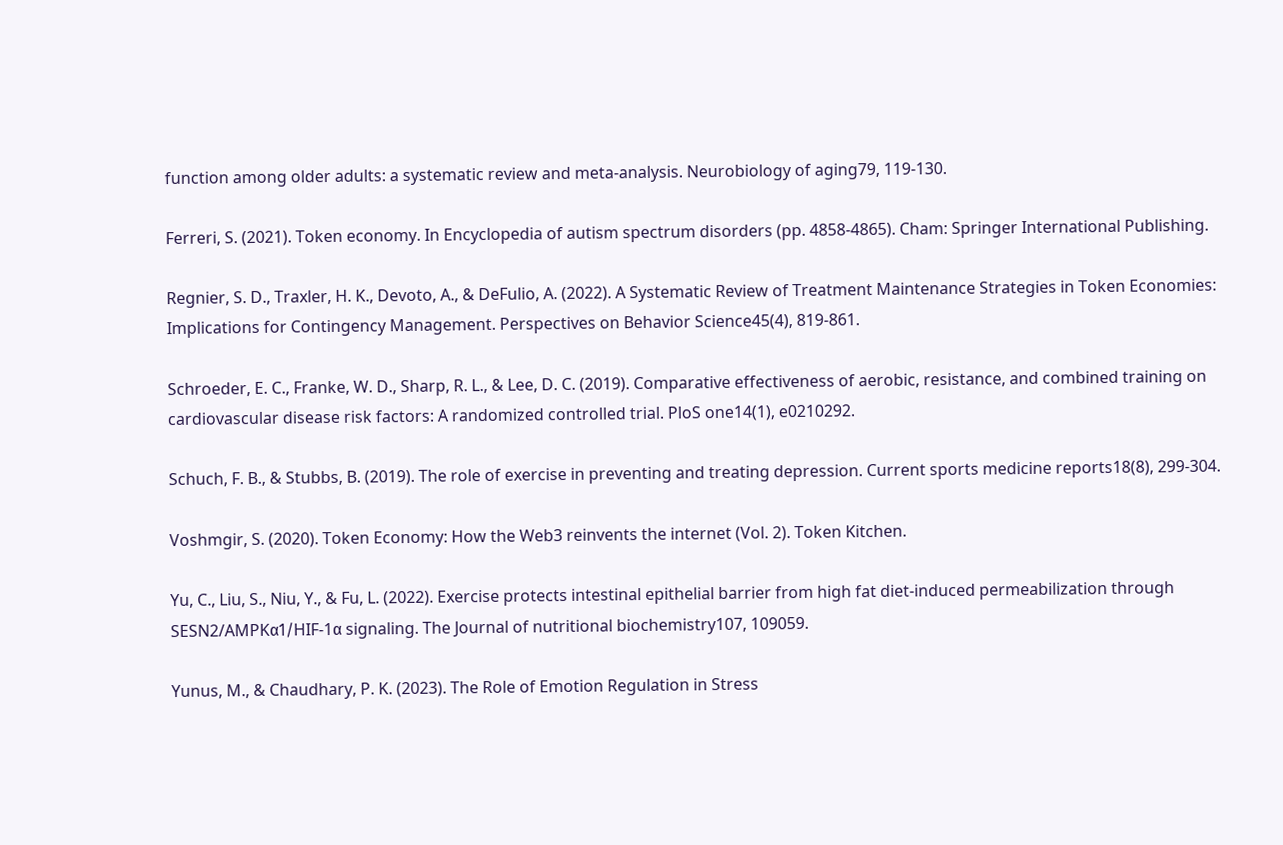function among older adults: a systematic review and meta-analysis. Neurobiology of aging79, 119-130.

Ferreri, S. (2021). Token economy. In Encyclopedia of autism spectrum disorders (pp. 4858-4865). Cham: Springer International Publishing.

Regnier, S. D., Traxler, H. K., Devoto, A., & DeFulio, A. (2022). A Systematic Review of Treatment Maintenance Strategies in Token Economies: Implications for Contingency Management. Perspectives on Behavior Science45(4), 819-861.

Schroeder, E. C., Franke, W. D., Sharp, R. L., & Lee, D. C. (2019). Comparative effectiveness of aerobic, resistance, and combined training on cardiovascular disease risk factors: A randomized controlled trial. PloS one14(1), e0210292.

Schuch, F. B., & Stubbs, B. (2019). The role of exercise in preventing and treating depression. Current sports medicine reports18(8), 299-304.

Voshmgir, S. (2020). Token Economy: How the Web3 reinvents the internet (Vol. 2). Token Kitchen.

Yu, C., Liu, S., Niu, Y., & Fu, L. (2022). Exercise protects intestinal epithelial barrier from high fat diet-induced permeabilization through SESN2/AMPKα1/HIF-1α signaling. The Journal of nutritional biochemistry107, 109059.

Yunus, M., & Chaudhary, P. K. (2023). The Role of Emotion Regulation in Stress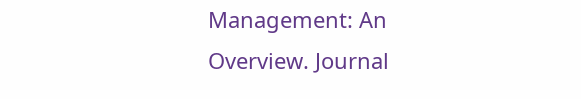Management: An Overview. Journal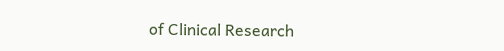of Clinical Research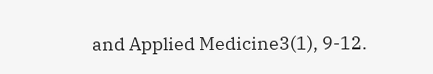and Applied Medicine3(1), 9-12.